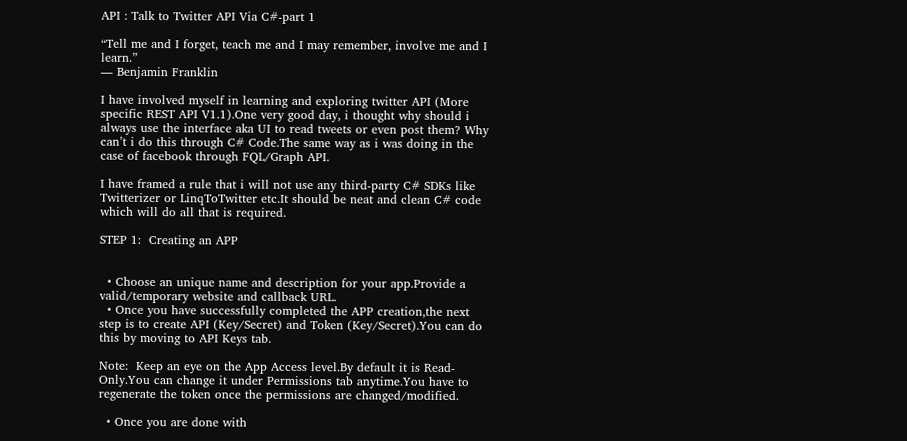API : Talk to Twitter API Via C#-part 1

“Tell me and I forget, teach me and I may remember, involve me and I learn.”
― Benjamin Franklin

I have involved myself in learning and exploring twitter API (More specific REST API V1.1).One very good day, i thought why should i always use the interface aka UI to read tweets or even post them? Why can’t i do this through C# Code.The same way as i was doing in the case of facebook through FQL/Graph API.

I have framed a rule that i will not use any third-party C# SDKs like Twitterizer or LinqToTwitter etc.It should be neat and clean C# code which will do all that is required.

STEP 1:  Creating an APP


  • Choose an unique name and description for your app.Provide a valid/temporary website and callback URL.
  • Once you have successfully completed the APP creation,the next step is to create API (Key/Secret) and Token (Key/Secret).You can do this by moving to API Keys tab.

Note:  Keep an eye on the App Access level.By default it is Read-Only.You can change it under Permissions tab anytime.You have to regenerate the token once the permissions are changed/modified.

  • Once you are done with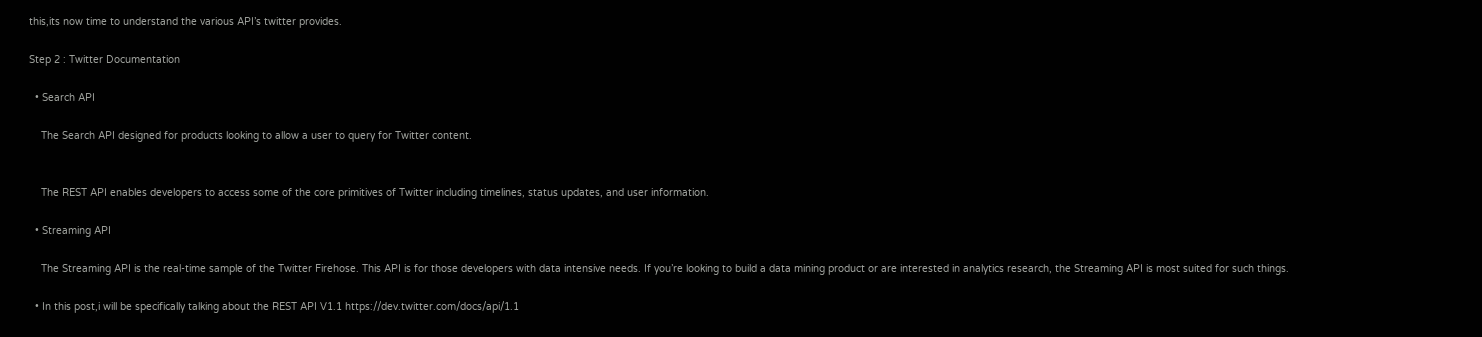this,its now time to understand the various API’s twitter provides.

Step 2 : Twitter Documentation

  • Search API

    The Search API designed for products looking to allow a user to query for Twitter content.


    The REST API enables developers to access some of the core primitives of Twitter including timelines, status updates, and user information.

  • Streaming API

    The Streaming API is the real-time sample of the Twitter Firehose. This API is for those developers with data intensive needs. If you’re looking to build a data mining product or are interested in analytics research, the Streaming API is most suited for such things.

  • In this post,i will be specifically talking about the REST API V1.1 https://dev.twitter.com/docs/api/1.1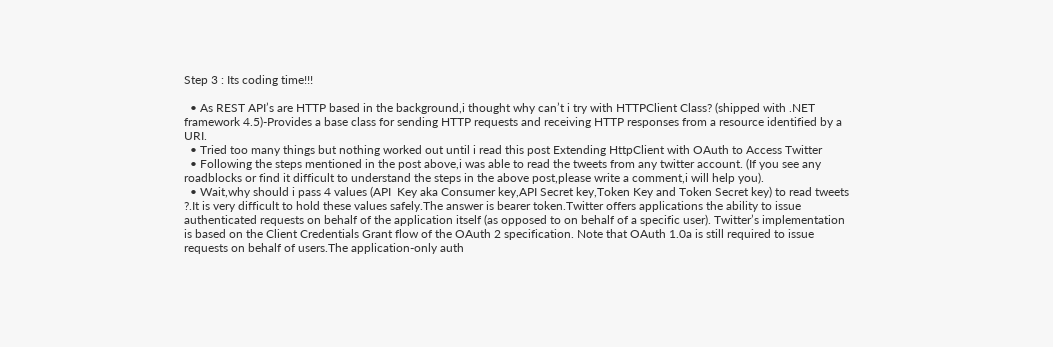Step 3 : Its coding time!!!

  • As REST API’s are HTTP based in the background,i thought why can’t i try with HTTPClient Class? (shipped with .NET  framework 4.5)-Provides a base class for sending HTTP requests and receiving HTTP responses from a resource identified by a URI.
  • Tried too many things but nothing worked out until i read this post Extending HttpClient with OAuth to Access Twitter
  • Following the steps mentioned in the post above,i was able to read the tweets from any twitter account. (If you see any roadblocks or find it difficult to understand the steps in the above post,please write a comment,i will help you).
  • Wait,why should i pass 4 values (API  Key aka Consumer key,API Secret key,Token Key and Token Secret key) to read tweets ?.It is very difficult to hold these values safely.The answer is bearer token.Twitter offers applications the ability to issue authenticated requests on behalf of the application itself (as opposed to on behalf of a specific user). Twitter’s implementation is based on the Client Credentials Grant flow of the OAuth 2 specification. Note that OAuth 1.0a is still required to issue requests on behalf of users.The application-only auth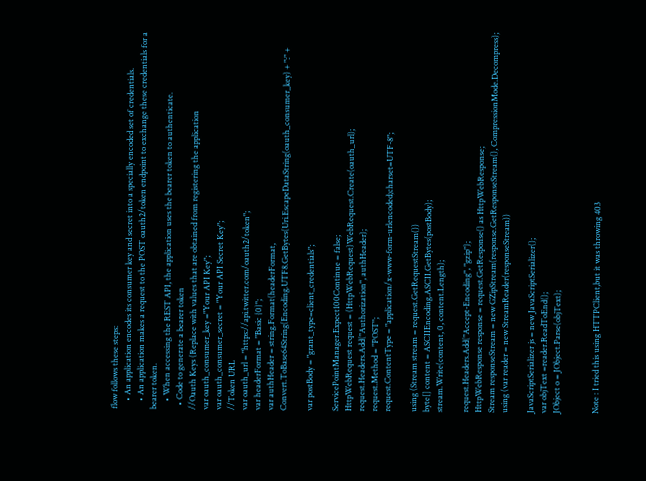flow follows these steps:
    • An application encodes its consumer key and secret into a specially encoded set of credentials.
    • An application makes a request to the POST oauth2/token endpoint to exchange these credentials for a bearer token.
    • When accessing the REST API, the application uses the bearer token to authenticate.
  • Code to generate a bearer token
//Oauth Keys (Replace with values that are obtained from registering the application
var oauth_consumer_key ="Your API Key";
var oauth_consumer_secret = "Your API Secret Key";
//Token URL
var oauth_url = "https://api.twitter.com/oauth2/token";
var headerFormat = "Basic {0}";
var authHeader = string.Format(headerFormat,
Convert.ToBase64String(Encoding.UTF8.GetBytes(Uri.EscapeDataString(oauth_consumer_key) + ":" +

var postBody = "grant_type=client_credentials";

ServicePointManager.Expect100Continue = false;
HttpWebRequest request = (HttpWebRequest)WebRequest.Create(oauth_url);
request.Headers.Add("Authorization", authHeader);
request.Method = "POST";
request.ContentType = "application/x-www-form-urlencoded;charset=UTF-8";

using (Stream stream = request.GetRequestStream())
byte[] content = ASCIIEncoding.ASCII.GetBytes(postBody);
stream.Write(content, 0, content.Length);

request.Headers.Add("Accept-Encoding", "gzip");
HttpWebResponse response = request.GetResponse() as HttpWebResponse;
Stream responseStream = new GZipStream(response.GetResponseStream(), CompressionMode.Decompress);
using (var reader = new StreamReader(responseStream))

JavaScriptSerializer js = new JavaScriptSerializer();
var objText =reader.ReadToEnd();
JObject o = JObject.Parse(objText);


Note : I tried this using HTTPClient,but it was throwing 403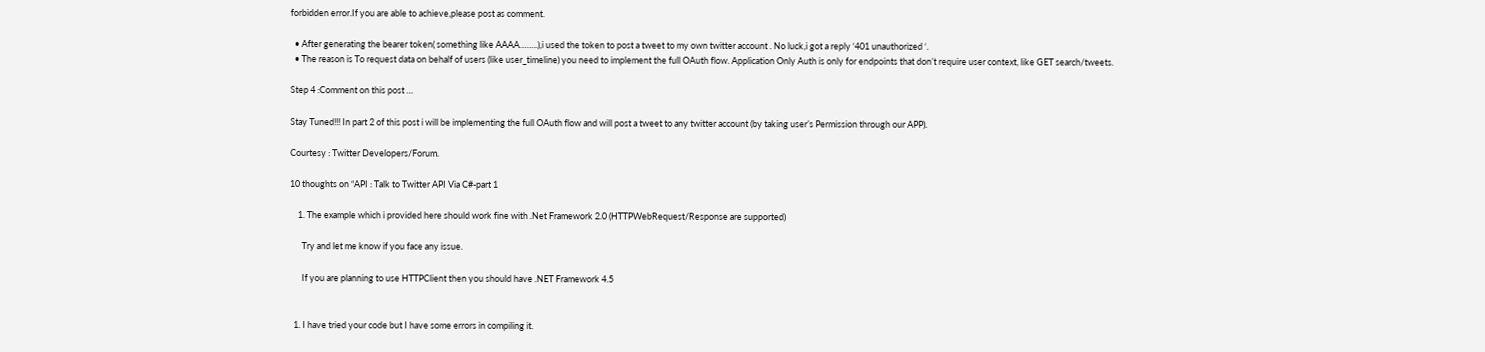forbidden error.If you are able to achieve,please post as comment.

  • After generating the bearer token( something like AAAA……..),i used the token to post a tweet to my own twitter account . No luck,i got a reply ‘401 unauthorized ‘.
  • The reason is To request data on behalf of users (like user_timeline) you need to implement the full OAuth flow. Application Only Auth is only for endpoints that don’t require user context, like GET search/tweets.

Step 4 :Comment on this post …

Stay Tuned!!! In part 2 of this post i will be implementing the full OAuth flow and will post a tweet to any twitter account (by taking user’s Permission through our APP).

Courtesy : Twitter Developers/Forum.

10 thoughts on “API : Talk to Twitter API Via C#-part 1

    1. The example which i provided here should work fine with .Net Framework 2.0 (HTTPWebRequest/Response are supported)

      Try and let me know if you face any issue.

      If you are planning to use HTTPClient then you should have .NET Framework 4.5


  1. I have tried your code but I have some errors in compiling it.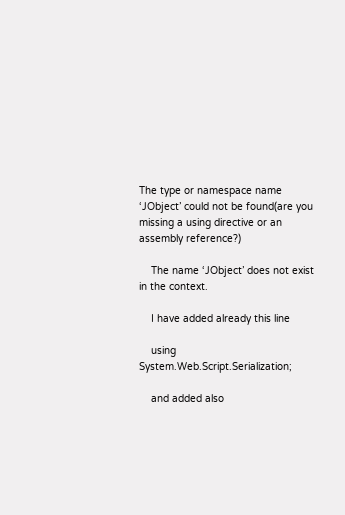The type or namespace name ‘JObject’ could not be found(are you missing a using directive or an assembly reference?)

    The name ‘JObject’ does not exist in the context.

    I have added already this line

    using System.Web.Script.Serialization;

    and added also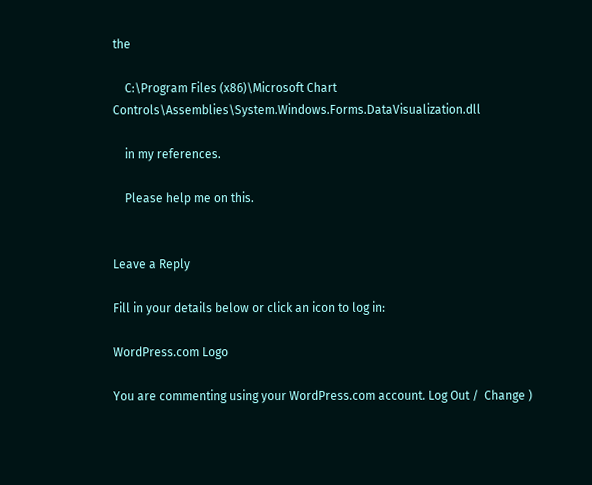the

    C:\Program Files (x86)\Microsoft Chart Controls\Assemblies\System.Windows.Forms.DataVisualization.dll

    in my references.

    Please help me on this.


Leave a Reply

Fill in your details below or click an icon to log in:

WordPress.com Logo

You are commenting using your WordPress.com account. Log Out /  Change )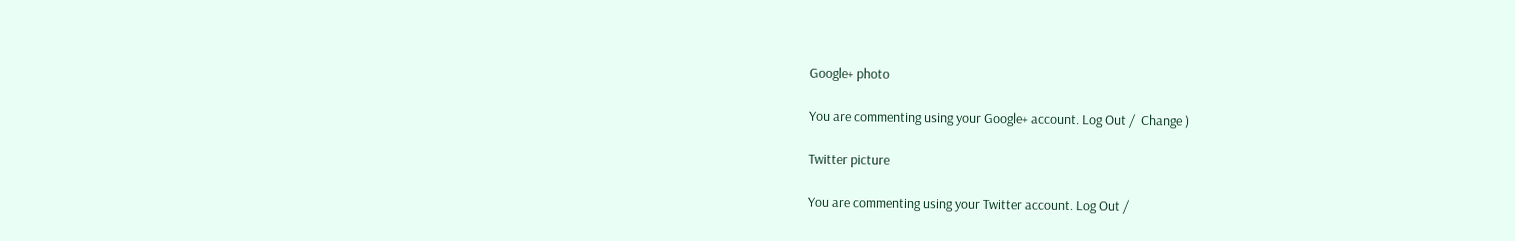Google+ photo

You are commenting using your Google+ account. Log Out /  Change )

Twitter picture

You are commenting using your Twitter account. Log Out /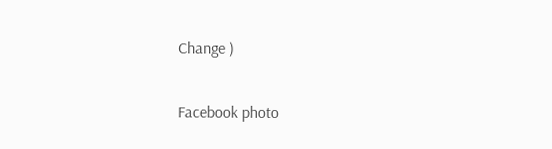Change )

Facebook photo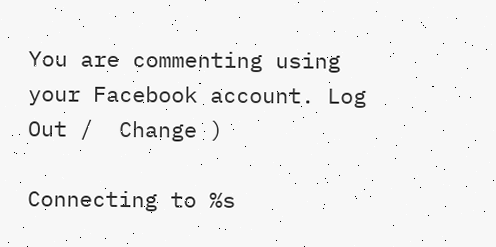You are commenting using your Facebook account. Log Out /  Change )

Connecting to %s